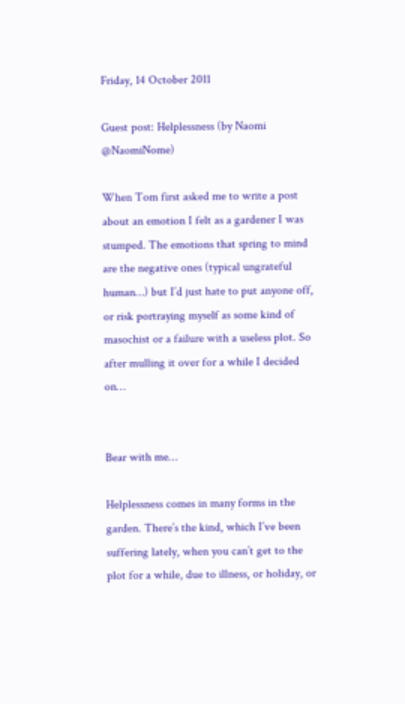Friday, 14 October 2011

Guest post: Helplessness (by Naomi @NaomiNome)

When Tom first asked me to write a post about an emotion I felt as a gardener I was stumped. The emotions that spring to mind are the negative ones (typical ungrateful human…) but I’d just hate to put anyone off, or risk portraying myself as some kind of masochist or a failure with a useless plot. So after mulling it over for a while I decided on…


Bear with me…

Helplessness comes in many forms in the garden. There’s the kind, which I’ve been suffering lately, when you can’t get to the plot for a while, due to illness, or holiday, or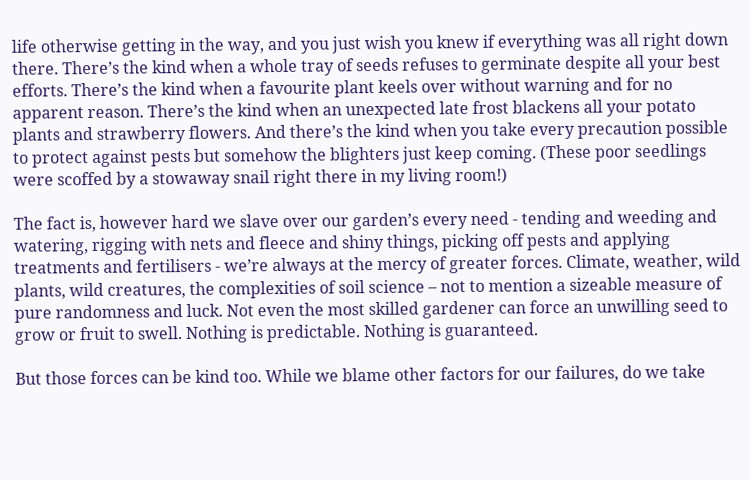life otherwise getting in the way, and you just wish you knew if everything was all right down there. There’s the kind when a whole tray of seeds refuses to germinate despite all your best efforts. There’s the kind when a favourite plant keels over without warning and for no apparent reason. There’s the kind when an unexpected late frost blackens all your potato plants and strawberry flowers. And there’s the kind when you take every precaution possible to protect against pests but somehow the blighters just keep coming. (These poor seedlings were scoffed by a stowaway snail right there in my living room!)

The fact is, however hard we slave over our garden’s every need - tending and weeding and watering, rigging with nets and fleece and shiny things, picking off pests and applying treatments and fertilisers - we’re always at the mercy of greater forces. Climate, weather, wild plants, wild creatures, the complexities of soil science – not to mention a sizeable measure of pure randomness and luck. Not even the most skilled gardener can force an unwilling seed to grow or fruit to swell. Nothing is predictable. Nothing is guaranteed.

But those forces can be kind too. While we blame other factors for our failures, do we take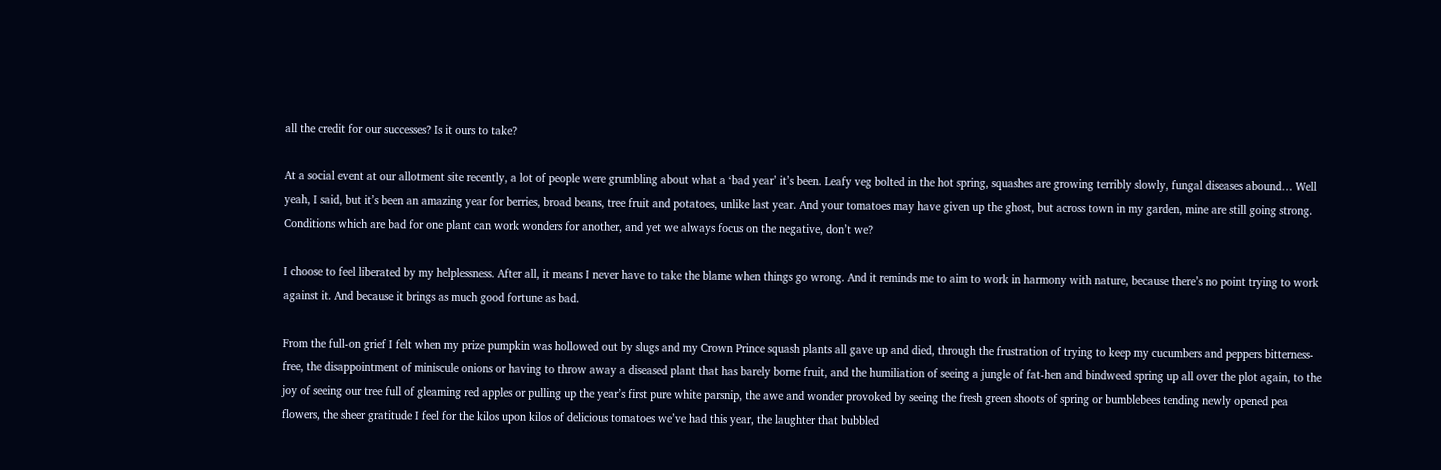all the credit for our successes? Is it ours to take?

At a social event at our allotment site recently, a lot of people were grumbling about what a ‘bad year’ it’s been. Leafy veg bolted in the hot spring, squashes are growing terribly slowly, fungal diseases abound… Well yeah, I said, but it’s been an amazing year for berries, broad beans, tree fruit and potatoes, unlike last year. And your tomatoes may have given up the ghost, but across town in my garden, mine are still going strong. Conditions which are bad for one plant can work wonders for another, and yet we always focus on the negative, don’t we?

I choose to feel liberated by my helplessness. After all, it means I never have to take the blame when things go wrong. And it reminds me to aim to work in harmony with nature, because there’s no point trying to work against it. And because it brings as much good fortune as bad.

From the full-on grief I felt when my prize pumpkin was hollowed out by slugs and my Crown Prince squash plants all gave up and died, through the frustration of trying to keep my cucumbers and peppers bitterness-free, the disappointment of miniscule onions or having to throw away a diseased plant that has barely borne fruit, and the humiliation of seeing a jungle of fat-hen and bindweed spring up all over the plot again, to the joy of seeing our tree full of gleaming red apples or pulling up the year’s first pure white parsnip, the awe and wonder provoked by seeing the fresh green shoots of spring or bumblebees tending newly opened pea flowers, the sheer gratitude I feel for the kilos upon kilos of delicious tomatoes we’ve had this year, the laughter that bubbled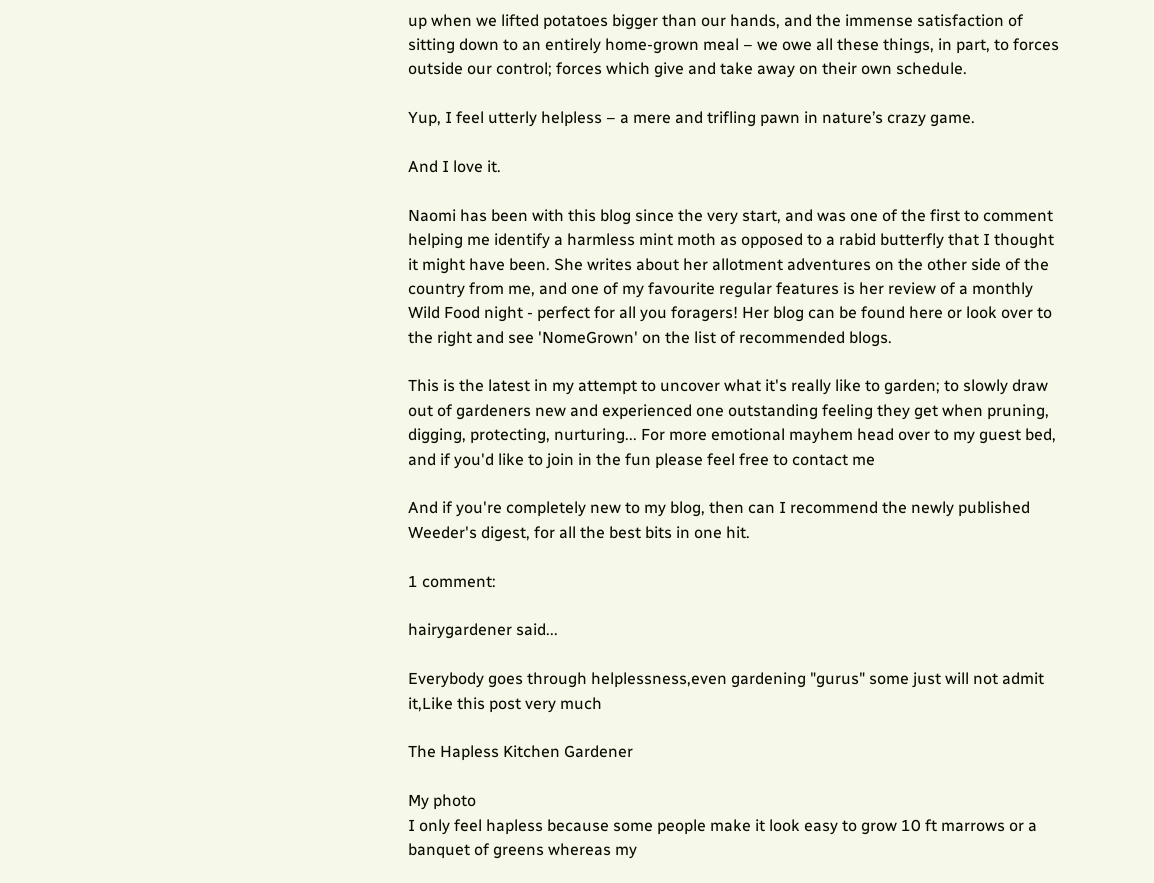up when we lifted potatoes bigger than our hands, and the immense satisfaction of sitting down to an entirely home-grown meal – we owe all these things, in part, to forces outside our control; forces which give and take away on their own schedule.

Yup, I feel utterly helpless – a mere and trifling pawn in nature’s crazy game.

And I love it.

Naomi has been with this blog since the very start, and was one of the first to comment helping me identify a harmless mint moth as opposed to a rabid butterfly that I thought it might have been. She writes about her allotment adventures on the other side of the country from me, and one of my favourite regular features is her review of a monthly Wild Food night - perfect for all you foragers! Her blog can be found here or look over to the right and see 'NomeGrown' on the list of recommended blogs.

This is the latest in my attempt to uncover what it's really like to garden; to slowly draw out of gardeners new and experienced one outstanding feeling they get when pruning, digging, protecting, nurturing... For more emotional mayhem head over to my guest bed, and if you'd like to join in the fun please feel free to contact me

And if you're completely new to my blog, then can I recommend the newly published Weeder's digest, for all the best bits in one hit.

1 comment:

hairygardener said...

Everybody goes through helplessness,even gardening "gurus" some just will not admit it,Like this post very much

The Hapless Kitchen Gardener

My photo
I only feel hapless because some people make it look easy to grow 10 ft marrows or a banquet of greens whereas my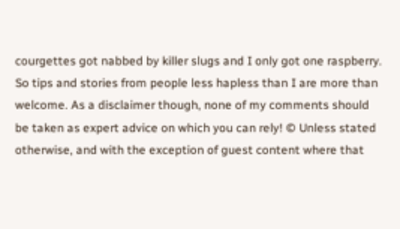courgettes got nabbed by killer slugs and I only got one raspberry. So tips and stories from people less hapless than I are more than welcome. As a disclaimer though, none of my comments should be taken as expert advice on which you can rely! © Unless stated otherwise, and with the exception of guest content where that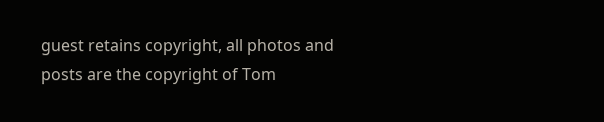guest retains copyright, all photos and posts are the copyright of Tom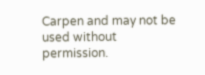Carpen and may not be used without permission.